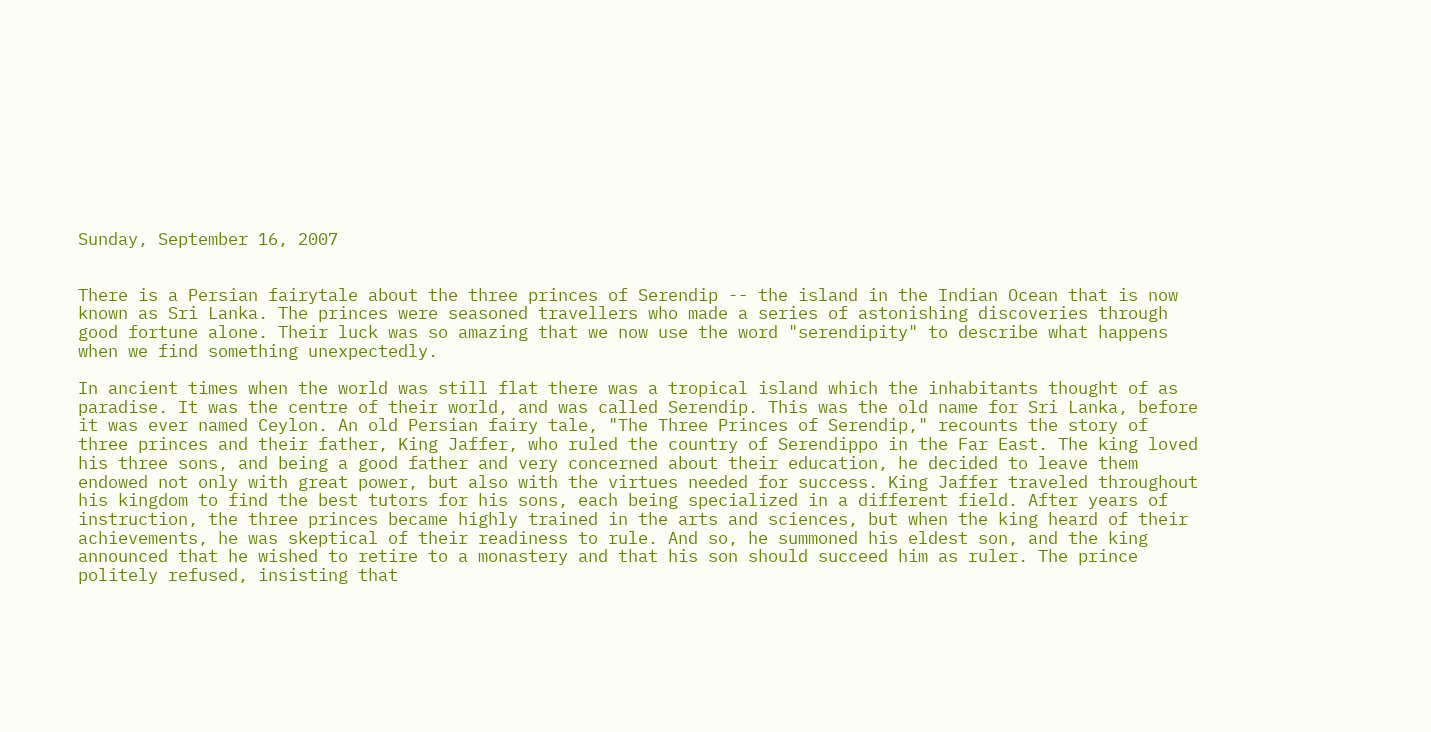Sunday, September 16, 2007


There is a Persian fairytale about the three princes of Serendip -- the island in the Indian Ocean that is now known as Sri Lanka. The princes were seasoned travellers who made a series of astonishing discoveries through good fortune alone. Their luck was so amazing that we now use the word "serendipity" to describe what happens when we find something unexpectedly.

In ancient times when the world was still flat there was a tropical island which the inhabitants thought of as paradise. It was the centre of their world, and was called Serendip. This was the old name for Sri Lanka, before it was ever named Ceylon. An old Persian fairy tale, "The Three Princes of Serendip," recounts the story of three princes and their father, King Jaffer, who ruled the country of Serendippo in the Far East. The king loved his three sons, and being a good father and very concerned about their education, he decided to leave them endowed not only with great power, but also with the virtues needed for success. King Jaffer traveled throughout his kingdom to find the best tutors for his sons, each being specialized in a different field. After years of instruction, the three princes became highly trained in the arts and sciences, but when the king heard of their achievements, he was skeptical of their readiness to rule. And so, he summoned his eldest son, and the king announced that he wished to retire to a monastery and that his son should succeed him as ruler. The prince politely refused, insisting that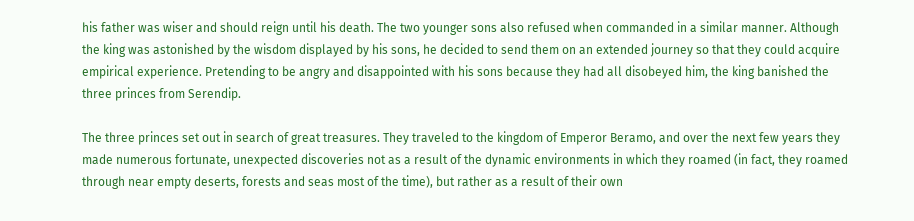his father was wiser and should reign until his death. The two younger sons also refused when commanded in a similar manner. Although the king was astonished by the wisdom displayed by his sons, he decided to send them on an extended journey so that they could acquire empirical experience. Pretending to be angry and disappointed with his sons because they had all disobeyed him, the king banished the three princes from Serendip.

The three princes set out in search of great treasures. They traveled to the kingdom of Emperor Beramo, and over the next few years they made numerous fortunate, unexpected discoveries not as a result of the dynamic environments in which they roamed (in fact, they roamed through near empty deserts, forests and seas most of the time), but rather as a result of their own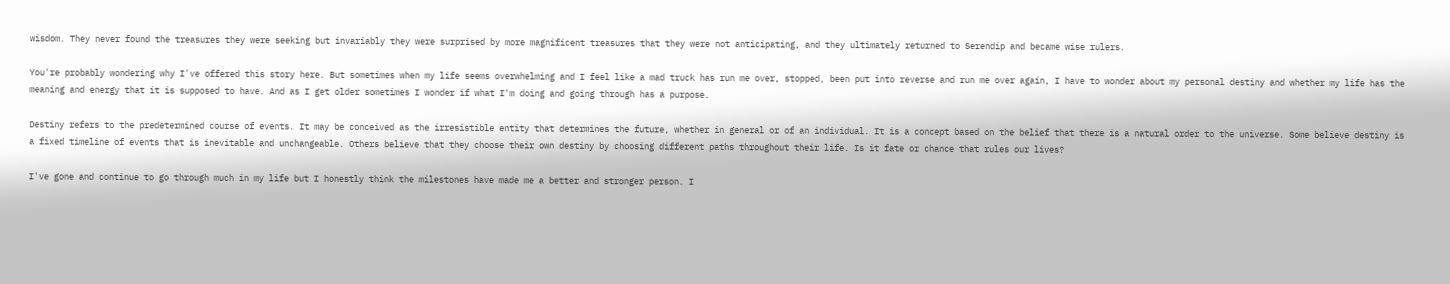wisdom. They never found the treasures they were seeking but invariably they were surprised by more magnificent treasures that they were not anticipating, and they ultimately returned to Serendip and became wise rulers.

You're probably wondering why I've offered this story here. But sometimes when my life seems overwhelming and I feel like a mad truck has run me over, stopped, been put into reverse and run me over again, I have to wonder about my personal destiny and whether my life has the meaning and energy that it is supposed to have. And as I get older sometimes I wonder if what I'm doing and going through has a purpose.

Destiny refers to the predetermined course of events. It may be conceived as the irresistible entity that determines the future, whether in general or of an individual. It is a concept based on the belief that there is a natural order to the universe. Some believe destiny is a fixed timeline of events that is inevitable and unchangeable. Others believe that they choose their own destiny by choosing different paths throughout their life. Is it fate or chance that rules our lives?

I've gone and continue to go through much in my life but I honestly think the milestones have made me a better and stronger person. I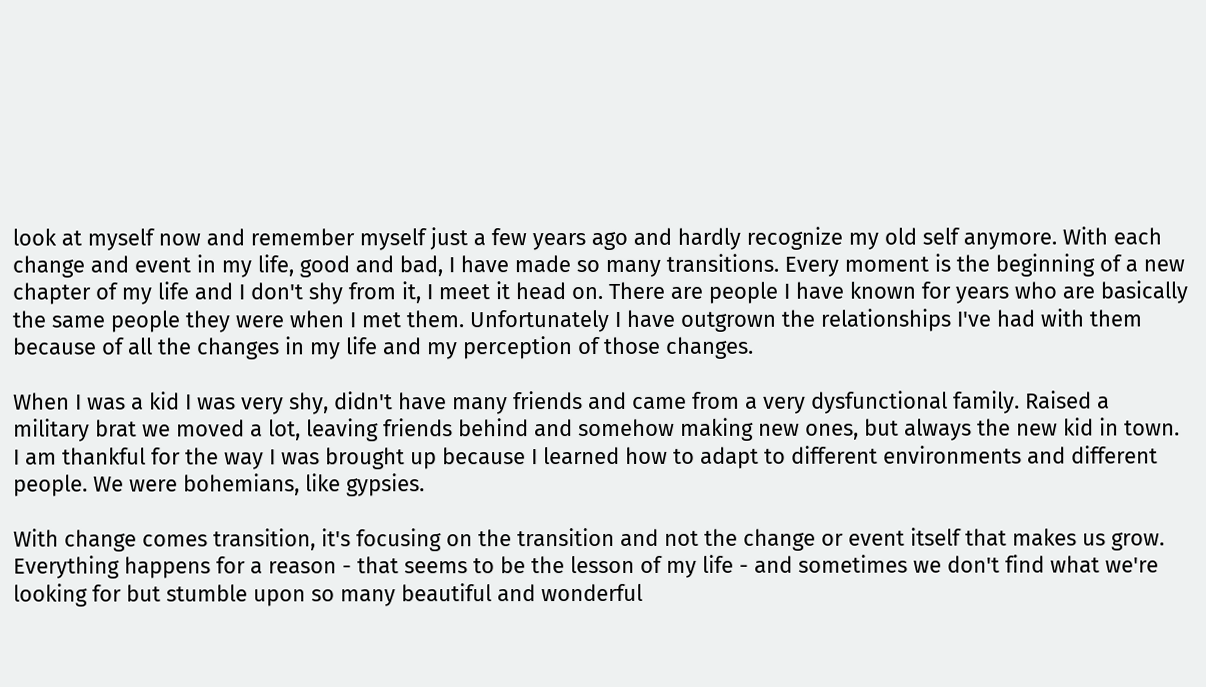look at myself now and remember myself just a few years ago and hardly recognize my old self anymore. With each change and event in my life, good and bad, I have made so many transitions. Every moment is the beginning of a new chapter of my life and I don't shy from it, I meet it head on. There are people I have known for years who are basically the same people they were when I met them. Unfortunately I have outgrown the relationships I've had with them because of all the changes in my life and my perception of those changes.

When I was a kid I was very shy, didn't have many friends and came from a very dysfunctional family. Raised a military brat we moved a lot, leaving friends behind and somehow making new ones, but always the new kid in town. I am thankful for the way I was brought up because I learned how to adapt to different environments and different people. We were bohemians, like gypsies.

With change comes transition, it's focusing on the transition and not the change or event itself that makes us grow. Everything happens for a reason - that seems to be the lesson of my life - and sometimes we don't find what we're looking for but stumble upon so many beautiful and wonderful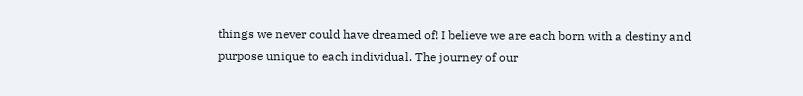things we never could have dreamed of! I believe we are each born with a destiny and purpose unique to each individual. The journey of our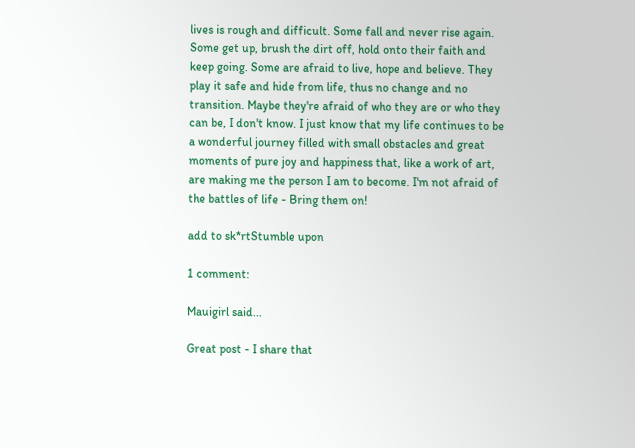lives is rough and difficult. Some fall and never rise again. Some get up, brush the dirt off, hold onto their faith and keep going. Some are afraid to live, hope and believe. They play it safe and hide from life, thus no change and no transition. Maybe they're afraid of who they are or who they can be, I don't know. I just know that my life continues to be a wonderful journey filled with small obstacles and great moments of pure joy and happiness that, like a work of art, are making me the person I am to become. I'm not afraid of the battles of life - Bring them on!

add to sk*rtStumble upon

1 comment:

Mauigirl said...

Great post - I share that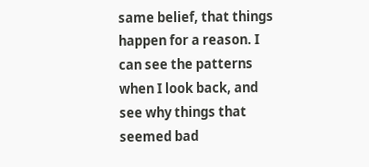same belief, that things happen for a reason. I can see the patterns when I look back, and see why things that seemed bad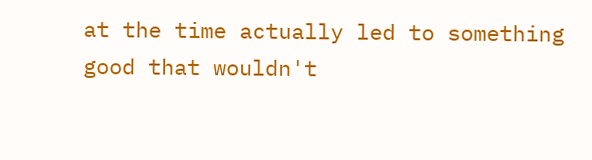at the time actually led to something good that wouldn't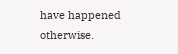have happened otherwise.